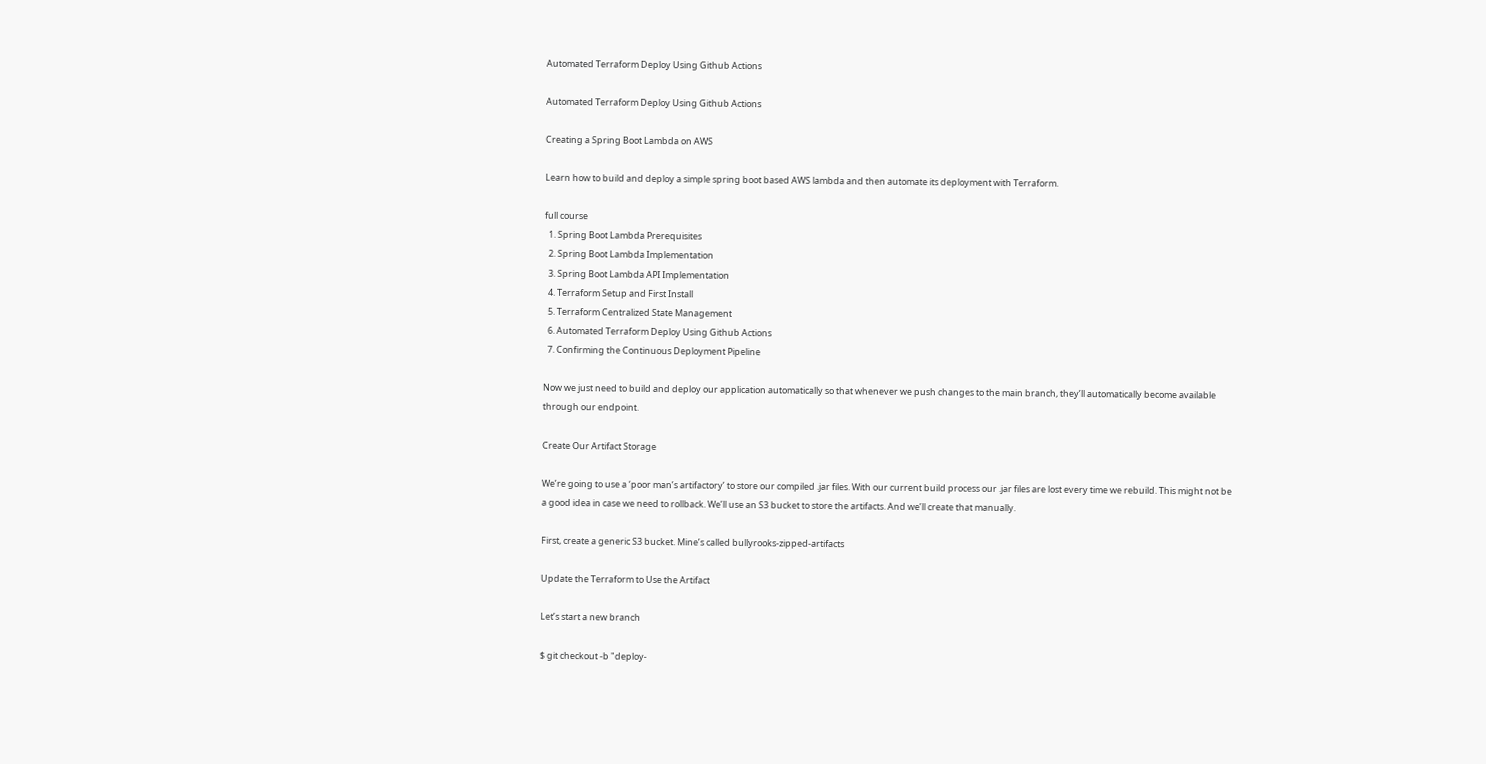Automated Terraform Deploy Using Github Actions

Automated Terraform Deploy Using Github Actions

Creating a Spring Boot Lambda on AWS

Learn how to build and deploy a simple spring boot based AWS lambda and then automate its deployment with Terraform.

full course
  1. Spring Boot Lambda Prerequisites
  2. Spring Boot Lambda Implementation
  3. Spring Boot Lambda API Implementation
  4. Terraform Setup and First Install
  5. Terraform Centralized State Management
  6. Automated Terraform Deploy Using Github Actions
  7. Confirming the Continuous Deployment Pipeline

Now we just need to build and deploy our application automatically so that whenever we push changes to the main branch, they’ll automatically become available through our endpoint.

Create Our Artifact Storage

We’re going to use a ‘poor man’s artifactory’ to store our compiled .jar files. With our current build process our .jar files are lost every time we rebuild. This might not be a good idea in case we need to rollback. We’ll use an S3 bucket to store the artifacts. And we’ll create that manually.

First, create a generic S3 bucket. Mine’s called bullyrooks-zipped-artifacts

Update the Terraform to Use the Artifact

Let’s start a new branch

$ git checkout -b "deploy-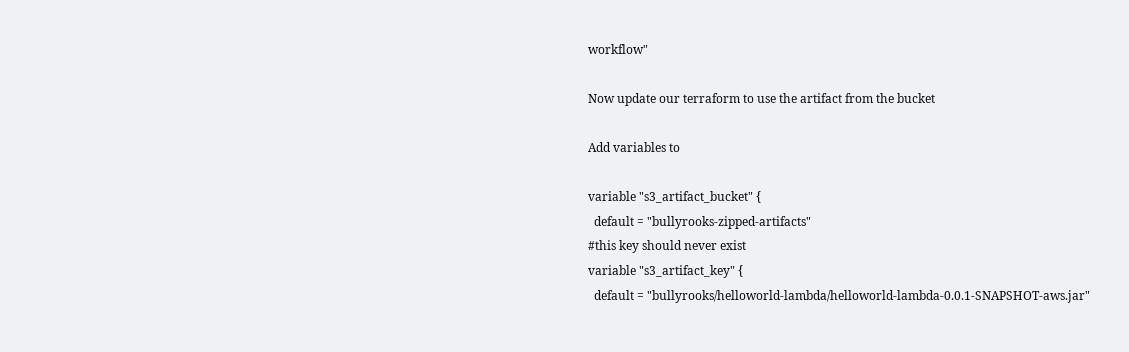workflow"

Now update our terraform to use the artifact from the bucket

Add variables to

variable "s3_artifact_bucket" {
  default = "bullyrooks-zipped-artifacts"
#this key should never exist
variable "s3_artifact_key" {
  default = "bullyrooks/helloworld-lambda/helloworld-lambda-0.0.1-SNAPSHOT-aws.jar"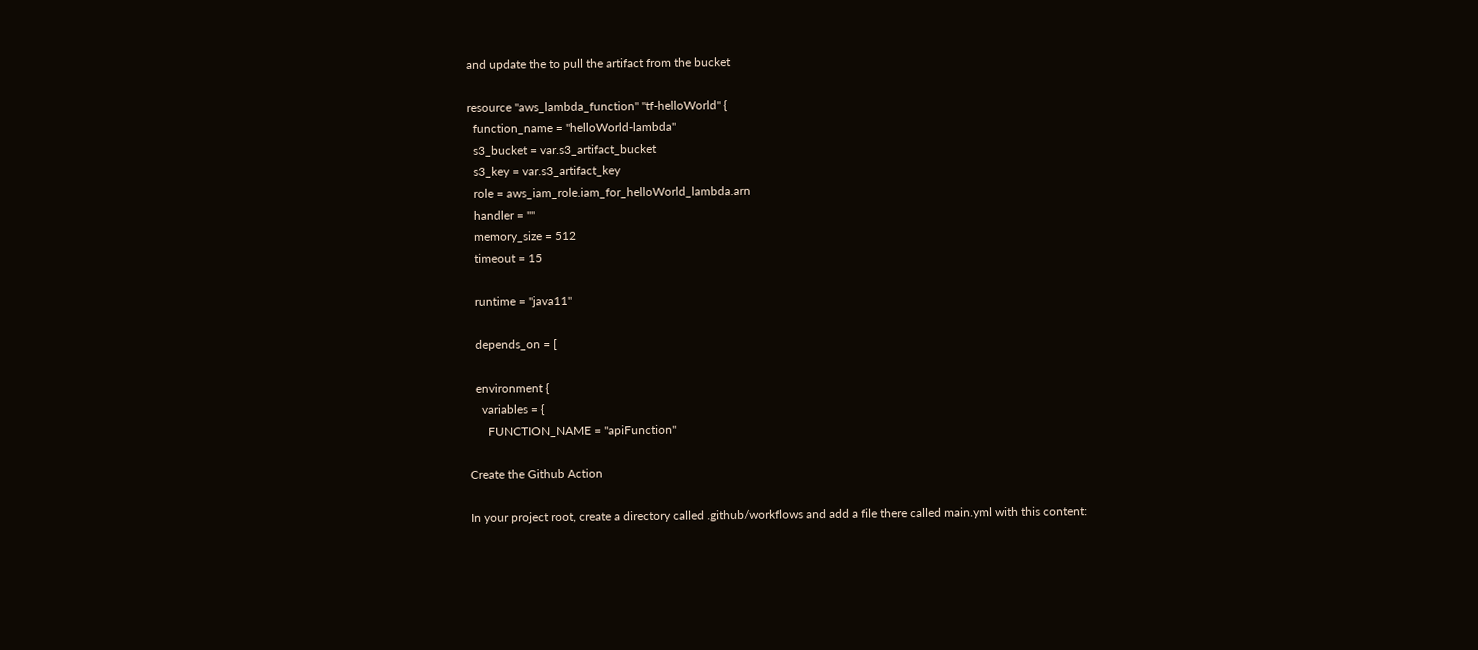and update the to pull the artifact from the bucket

resource "aws_lambda_function" "tf-helloWorld" {
  function_name = "helloWorld-lambda"
  s3_bucket = var.s3_artifact_bucket
  s3_key = var.s3_artifact_key
  role = aws_iam_role.iam_for_helloWorld_lambda.arn
  handler = ""
  memory_size = 512
  timeout = 15

  runtime = "java11"

  depends_on = [

  environment {
    variables = {
      FUNCTION_NAME = "apiFunction"

Create the Github Action

In your project root, create a directory called .github/workflows and add a file there called main.yml with this content: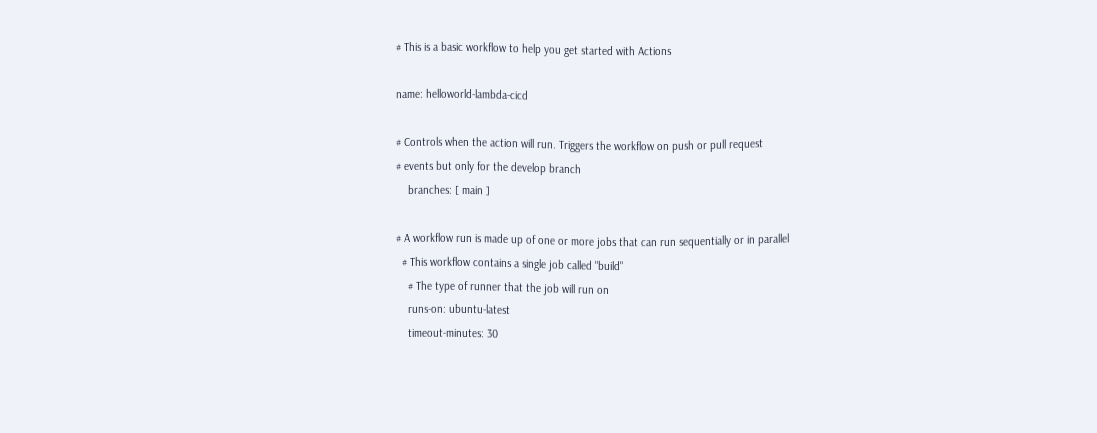# This is a basic workflow to help you get started with Actions

name: helloworld-lambda-cicd

# Controls when the action will run. Triggers the workflow on push or pull request
# events but only for the develop branch
    branches: [ main ]

# A workflow run is made up of one or more jobs that can run sequentially or in parallel
  # This workflow contains a single job called "build"
    # The type of runner that the job will run on
    runs-on: ubuntu-latest
    timeout-minutes: 30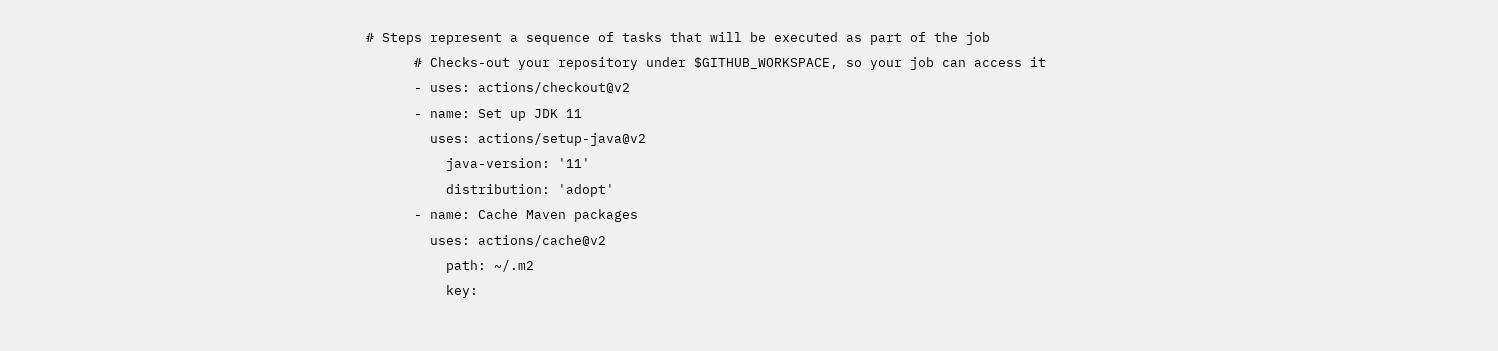# Steps represent a sequence of tasks that will be executed as part of the job
      # Checks-out your repository under $GITHUB_WORKSPACE, so your job can access it
      - uses: actions/checkout@v2
      - name: Set up JDK 11
        uses: actions/setup-java@v2
          java-version: '11'
          distribution: 'adopt'
      - name: Cache Maven packages
        uses: actions/cache@v2
          path: ~/.m2
          key: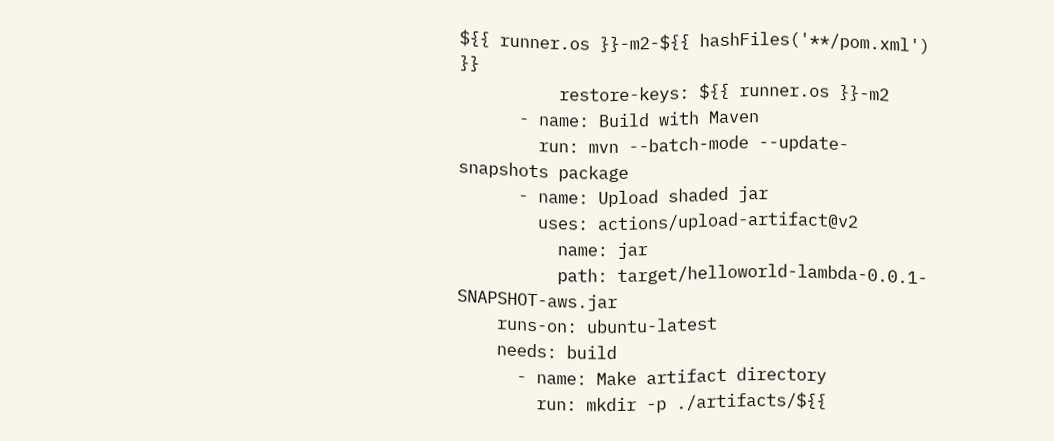${{ runner.os }}-m2-${{ hashFiles('**/pom.xml') }}
          restore-keys: ${{ runner.os }}-m2
      - name: Build with Maven
        run: mvn --batch-mode --update-snapshots package
      - name: Upload shaded jar
        uses: actions/upload-artifact@v2
          name: jar
          path: target/helloworld-lambda-0.0.1-SNAPSHOT-aws.jar
    runs-on: ubuntu-latest
    needs: build
      - name: Make artifact directory
        run: mkdir -p ./artifacts/${{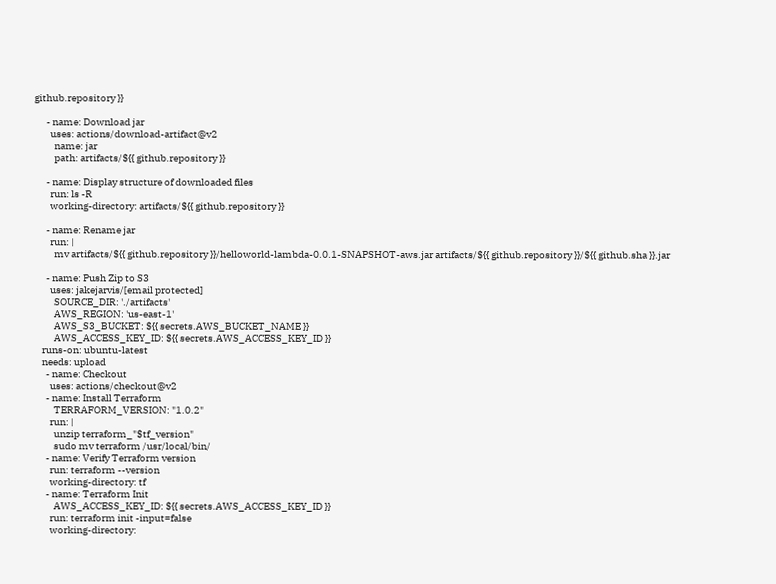github.repository }}

      - name: Download jar
        uses: actions/download-artifact@v2
          name: jar
          path: artifacts/${{ github.repository }}

      - name: Display structure of downloaded files
        run: ls -R
        working-directory: artifacts/${{ github.repository }}

      - name: Rename jar
        run: |
          mv artifacts/${{ github.repository }}/helloworld-lambda-0.0.1-SNAPSHOT-aws.jar artifacts/${{ github.repository }}/${{ github.sha }}.jar

      - name: Push Zip to S3
        uses: jakejarvis/[email protected]
          SOURCE_DIR: './artifacts'
          AWS_REGION: 'us-east-1'
          AWS_S3_BUCKET: ${{ secrets.AWS_BUCKET_NAME }}
          AWS_ACCESS_KEY_ID: ${{ secrets.AWS_ACCESS_KEY_ID }}
    runs-on: ubuntu-latest
    needs: upload
      - name: Checkout
        uses: actions/checkout@v2
      - name: Install Terraform
          TERRAFORM_VERSION: "1.0.2"
        run: |
          unzip terraform_"$tf_version"
          sudo mv terraform /usr/local/bin/
      - name: Verify Terraform version
        run: terraform --version
        working-directory: tf
      - name: Terraform Init
          AWS_ACCESS_KEY_ID: ${{ secrets.AWS_ACCESS_KEY_ID }}
        run: terraform init -input=false
        working-directory: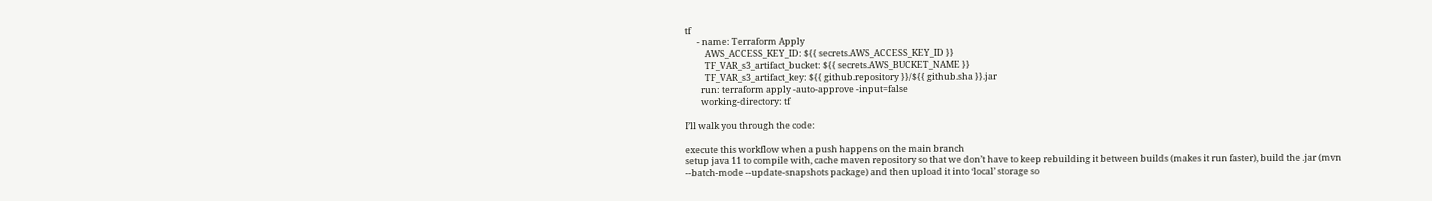tf
      - name: Terraform Apply
          AWS_ACCESS_KEY_ID: ${{ secrets.AWS_ACCESS_KEY_ID }}
          TF_VAR_s3_artifact_bucket: ${{ secrets.AWS_BUCKET_NAME }}
          TF_VAR_s3_artifact_key: ${{ github.repository }}/${{ github.sha }}.jar
        run: terraform apply -auto-approve -input=false
        working-directory: tf

I’ll walk you through the code:

execute this workflow when a push happens on the main branch
setup java 11 to compile with, cache maven repository so that we don’t have to keep rebuilding it between builds (makes it run faster), build the .jar (mvn --batch-mode --update-snapshots package) and then upload it into ‘local’ storage so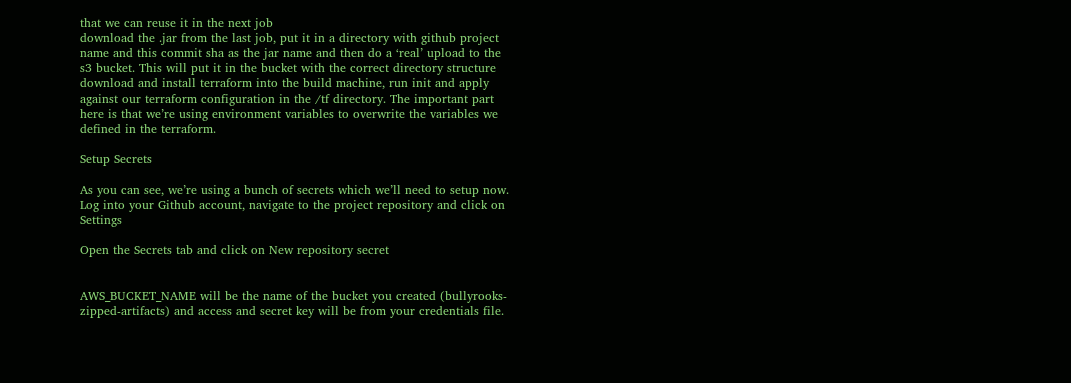that we can reuse it in the next job
download the .jar from the last job, put it in a directory with github project name and this commit sha as the jar name and then do a ‘real’ upload to the s3 bucket. This will put it in the bucket with the correct directory structure
download and install terraform into the build machine, run init and apply against our terraform configuration in the /tf directory. The important part here is that we’re using environment variables to overwrite the variables we defined in the terraform.

Setup Secrets

As you can see, we’re using a bunch of secrets which we’ll need to setup now. Log into your Github account, navigate to the project repository and click on Settings

Open the Secrets tab and click on New repository secret


AWS_BUCKET_NAME will be the name of the bucket you created (bullyrooks-zipped-artifacts) and access and secret key will be from your credentials file.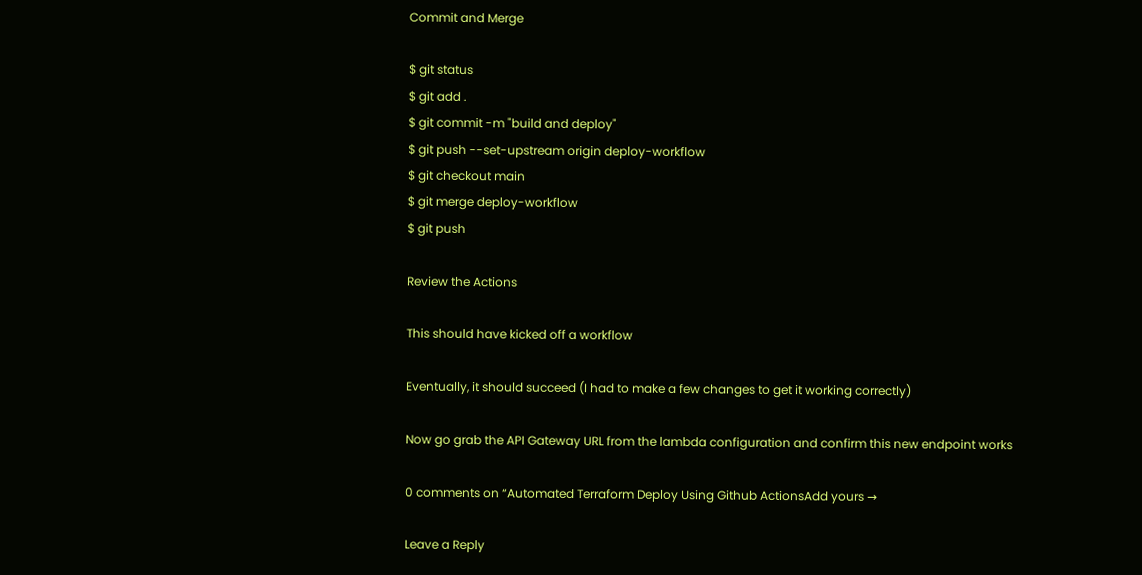Commit and Merge

$ git status
$ git add .
$ git commit -m "build and deploy"
$ git push --set-upstream origin deploy-workflow
$ git checkout main
$ git merge deploy-workflow
$ git push

Review the Actions

This should have kicked off a workflow

Eventually, it should succeed (I had to make a few changes to get it working correctly)

Now go grab the API Gateway URL from the lambda configuration and confirm this new endpoint works

0 comments on “Automated Terraform Deploy Using Github ActionsAdd yours →

Leave a Reply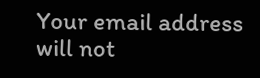Your email address will not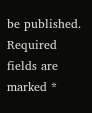be published. Required fields are marked *